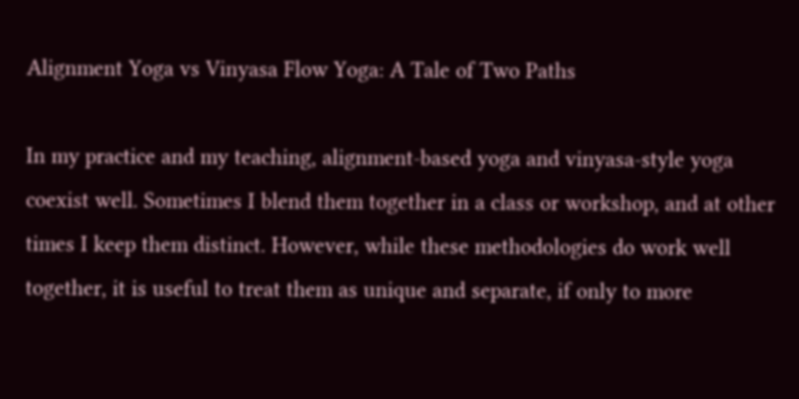Alignment Yoga vs Vinyasa Flow Yoga: A Tale of Two Paths

In my practice and my teaching, alignment-based yoga and vinyasa-style yoga coexist well. Sometimes I blend them together in a class or workshop, and at other times I keep them distinct. However, while these methodologies do work well together, it is useful to treat them as unique and separate, if only to more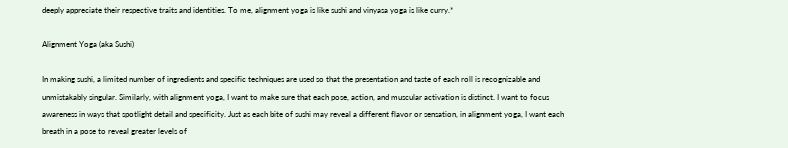deeply appreciate their respective traits and identities. To me, alignment yoga is like sushi and vinyasa yoga is like curry.*

Alignment Yoga (aka Sushi)

In making sushi, a limited number of ingredients and specific techniques are used so that the presentation and taste of each roll is recognizable and unmistakably singular. Similarly, with alignment yoga, I want to make sure that each pose, action, and muscular activation is distinct. I want to focus awareness in ways that spotlight detail and specificity. Just as each bite of sushi may reveal a different flavor or sensation, in alignment yoga, I want each breath in a pose to reveal greater levels of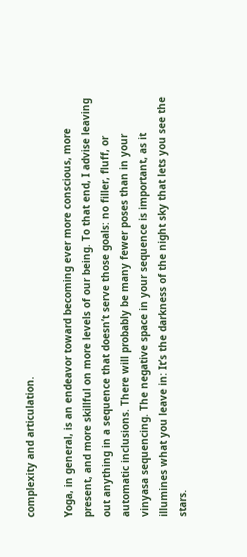complexity and articulation.

Yoga, in general, is an endeavor toward becoming ever more conscious, more present, and more skillful on more levels of our being. To that end, I advise leaving out anything in a sequence that doesn’t serve those goals: no filler, fluff, or automatic inclusions. There will probably be many fewer poses than in your vinyasa sequencing. The negative space in your sequence is important, as it illumines what you leave in: It’s the darkness of the night sky that lets you see the stars.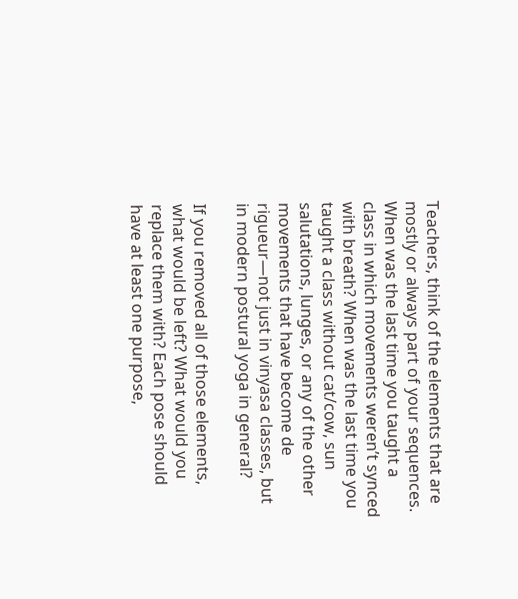Teachers, think of the elements that are mostly or always part of your sequences. When was the last time you taught a class in which movements weren’t synced with breath? When was the last time you taught a class without cat/cow, sun salutations, lunges, or any of the other movements that have become de rigueur—not just in vinyasa classes, but in modern postural yoga in general?

If you removed all of those elements, what would be left? What would you replace them with? Each pose should have at least one purpose,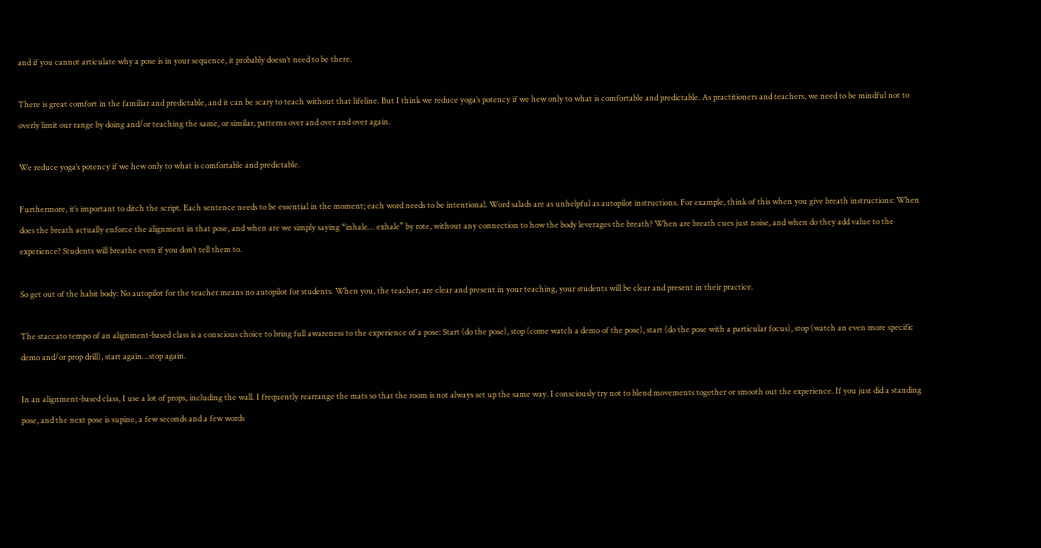and if you cannot articulate why a pose is in your sequence, it probably doesn’t need to be there.

There is great comfort in the familiar and predictable, and it can be scary to teach without that lifeline. But I think we reduce yoga’s potency if we hew only to what is comfortable and predictable. As practitioners and teachers, we need to be mindful not to overly limit our range by doing and/or teaching the same, or similar, patterns over and over and over again.

We reduce yoga’s potency if we hew only to what is comfortable and predictable.

Furthermore, it’s important to ditch the script. Each sentence needs to be essential in the moment; each word needs to be intentional. Word salads are as unhelpful as autopilot instructions. For example, think of this when you give breath instructions: When does the breath actually enforce the alignment in that pose, and when are we simply saying “inhale… exhale” by rote, without any connection to how the body leverages the breath? When are breath cues just noise, and when do they add value to the experience? Students will breathe even if you don’t tell them to.

So get out of the habit body: No autopilot for the teacher means no autopilot for students. When you, the teacher, are clear and present in your teaching, your students will be clear and present in their practice.

The staccato tempo of an alignment-based class is a conscious choice to bring full awareness to the experience of a pose: Start (do the pose), stop (come watch a demo of the pose), start (do the pose with a particular focus), stop (watch an even more specific demo and/or prop drill), start again…stop again.

In an alignment-based class, I use a lot of props, including the wall. I frequently rearrange the mats so that the room is not always set up the same way. I consciously try not to blend movements together or smooth out the experience. If you just did a standing pose, and the next pose is supine, a few seconds and a few words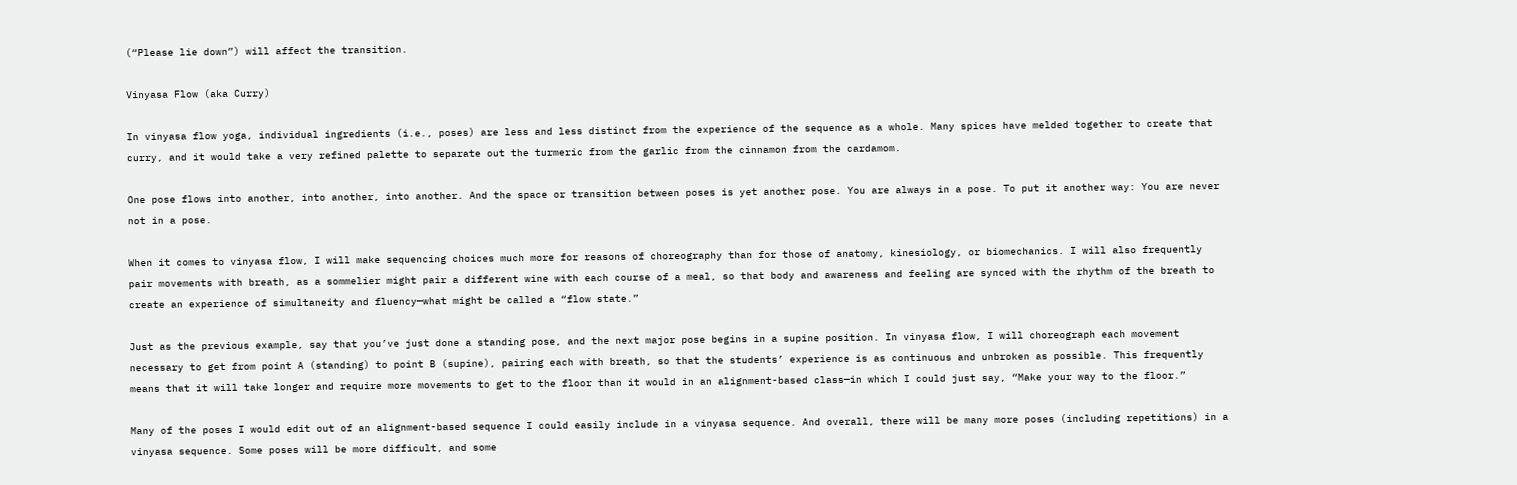(“Please lie down”) will affect the transition.

Vinyasa Flow (aka Curry)

In vinyasa flow yoga, individual ingredients (i.e., poses) are less and less distinct from the experience of the sequence as a whole. Many spices have melded together to create that curry, and it would take a very refined palette to separate out the turmeric from the garlic from the cinnamon from the cardamom.

One pose flows into another, into another, into another. And the space or transition between poses is yet another pose. You are always in a pose. To put it another way: You are never not in a pose.

When it comes to vinyasa flow, I will make sequencing choices much more for reasons of choreography than for those of anatomy, kinesiology, or biomechanics. I will also frequently pair movements with breath, as a sommelier might pair a different wine with each course of a meal, so that body and awareness and feeling are synced with the rhythm of the breath to create an experience of simultaneity and fluency—what might be called a “flow state.”

Just as the previous example, say that you’ve just done a standing pose, and the next major pose begins in a supine position. In vinyasa flow, I will choreograph each movement necessary to get from point A (standing) to point B (supine), pairing each with breath, so that the students’ experience is as continuous and unbroken as possible. This frequently means that it will take longer and require more movements to get to the floor than it would in an alignment-based class—in which I could just say, “Make your way to the floor.”

Many of the poses I would edit out of an alignment-based sequence I could easily include in a vinyasa sequence. And overall, there will be many more poses (including repetitions) in a vinyasa sequence. Some poses will be more difficult, and some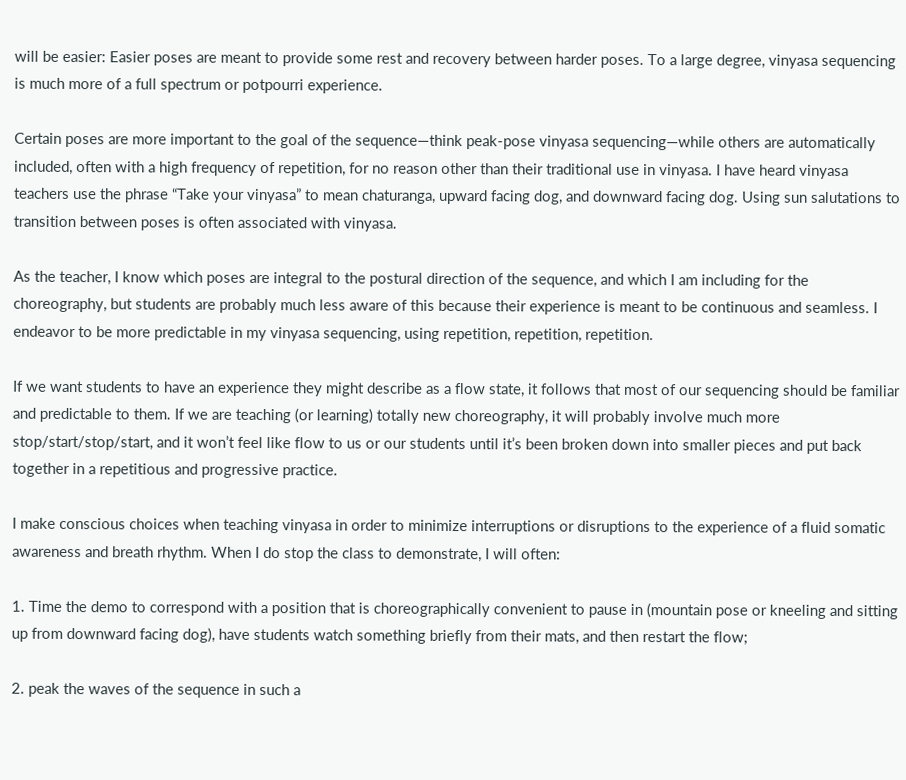will be easier: Easier poses are meant to provide some rest and recovery between harder poses. To a large degree, vinyasa sequencing is much more of a full spectrum or potpourri experience.

Certain poses are more important to the goal of the sequence—think peak-pose vinyasa sequencing—while others are automatically included, often with a high frequency of repetition, for no reason other than their traditional use in vinyasa. I have heard vinyasa teachers use the phrase “Take your vinyasa” to mean chaturanga, upward facing dog, and downward facing dog. Using sun salutations to transition between poses is often associated with vinyasa.

As the teacher, I know which poses are integral to the postural direction of the sequence, and which I am including for the choreography, but students are probably much less aware of this because their experience is meant to be continuous and seamless. I endeavor to be more predictable in my vinyasa sequencing, using repetition, repetition, repetition.

If we want students to have an experience they might describe as a flow state, it follows that most of our sequencing should be familiar and predictable to them. If we are teaching (or learning) totally new choreography, it will probably involve much more stop/start/stop/start, and it won’t feel like flow to us or our students until it’s been broken down into smaller pieces and put back together in a repetitious and progressive practice.

I make conscious choices when teaching vinyasa in order to minimize interruptions or disruptions to the experience of a fluid somatic awareness and breath rhythm. When I do stop the class to demonstrate, I will often:

1. Time the demo to correspond with a position that is choreographically convenient to pause in (mountain pose or kneeling and sitting up from downward facing dog), have students watch something briefly from their mats, and then restart the flow;

2. peak the waves of the sequence in such a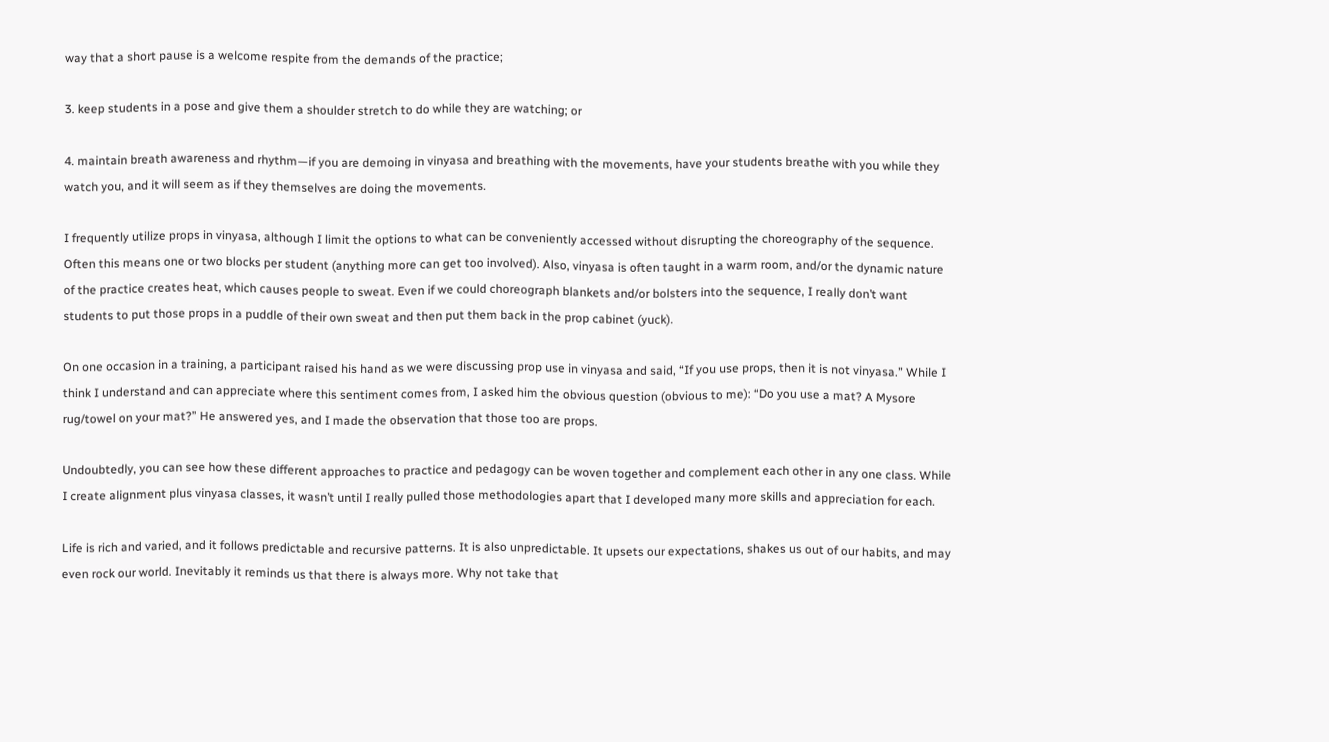way that a short pause is a welcome respite from the demands of the practice;

3. keep students in a pose and give them a shoulder stretch to do while they are watching; or

4. maintain breath awareness and rhythm—if you are demoing in vinyasa and breathing with the movements, have your students breathe with you while they watch you, and it will seem as if they themselves are doing the movements.

I frequently utilize props in vinyasa, although I limit the options to what can be conveniently accessed without disrupting the choreography of the sequence. Often this means one or two blocks per student (anything more can get too involved). Also, vinyasa is often taught in a warm room, and/or the dynamic nature of the practice creates heat, which causes people to sweat. Even if we could choreograph blankets and/or bolsters into the sequence, I really don’t want students to put those props in a puddle of their own sweat and then put them back in the prop cabinet (yuck).

On one occasion in a training, a participant raised his hand as we were discussing prop use in vinyasa and said, “If you use props, then it is not vinyasa.” While I think I understand and can appreciate where this sentiment comes from, I asked him the obvious question (obvious to me): “Do you use a mat? A Mysore rug/towel on your mat?” He answered yes, and I made the observation that those too are props.

Undoubtedly, you can see how these different approaches to practice and pedagogy can be woven together and complement each other in any one class. While I create alignment plus vinyasa classes, it wasn’t until I really pulled those methodologies apart that I developed many more skills and appreciation for each.

Life is rich and varied, and it follows predictable and recursive patterns. It is also unpredictable. It upsets our expectations, shakes us out of our habits, and may even rock our world. Inevitably it reminds us that there is always more. Why not take that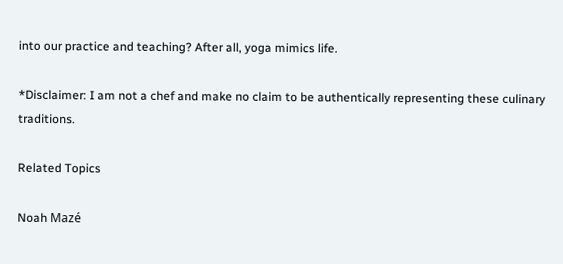into our practice and teaching? After all, yoga mimics life.

*Disclaimer: I am not a chef and make no claim to be authentically representing these culinary traditions.

Related Topics

Noah Mazé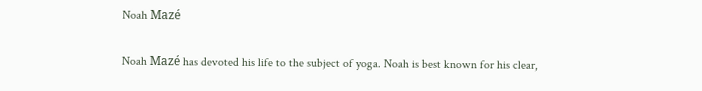Noah Mazé

Noah Mazé has devoted his life to the subject of yoga. Noah is best known for his clear,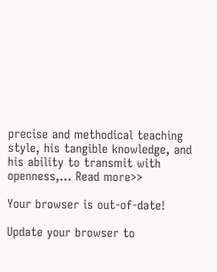precise and methodical teaching style, his tangible knowledge, and his ability to transmit with openness,... Read more>>

Your browser is out-of-date!

Update your browser to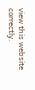view this website correctly.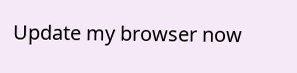Update my browser now